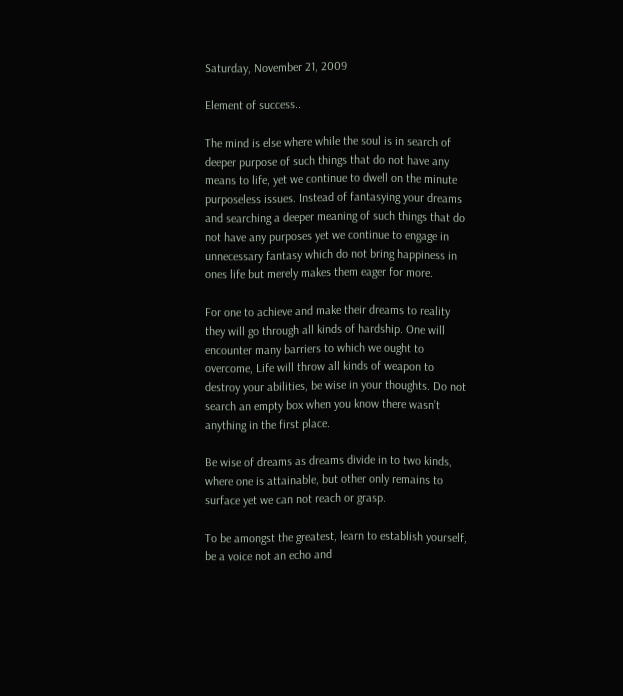Saturday, November 21, 2009

Element of success..

The mind is else where while the soul is in search of deeper purpose of such things that do not have any means to life, yet we continue to dwell on the minute purposeless issues. Instead of fantasying your dreams and searching a deeper meaning of such things that do not have any purposes yet we continue to engage in unnecessary fantasy which do not bring happiness in ones life but merely makes them eager for more.

For one to achieve and make their dreams to reality they will go through all kinds of hardship. One will encounter many barriers to which we ought to overcome, Life will throw all kinds of weapon to destroy your abilities, be wise in your thoughts. Do not search an empty box when you know there wasn’t anything in the first place.

Be wise of dreams as dreams divide in to two kinds, where one is attainable, but other only remains to surface yet we can not reach or grasp.

To be amongst the greatest, learn to establish yourself, be a voice not an echo and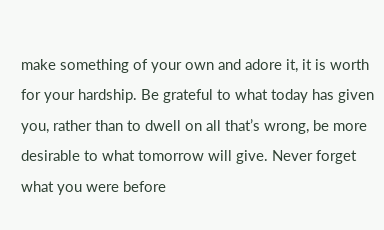make something of your own and adore it, it is worth for your hardship. Be grateful to what today has given you, rather than to dwell on all that’s wrong, be more desirable to what tomorrow will give. Never forget what you were before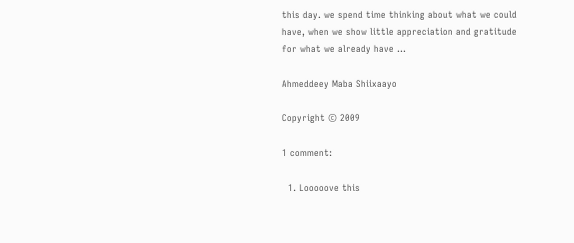this day. we spend time thinking about what we could have, when we show little appreciation and gratitude for what we already have …

Ahmeddeey Maba Shiixaayo

Copyright © 2009

1 comment:

  1. Looooove this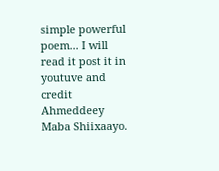simple powerful poem... I will read it post it in youtuve and credit Ahmeddeey Maba Shiixaayo.